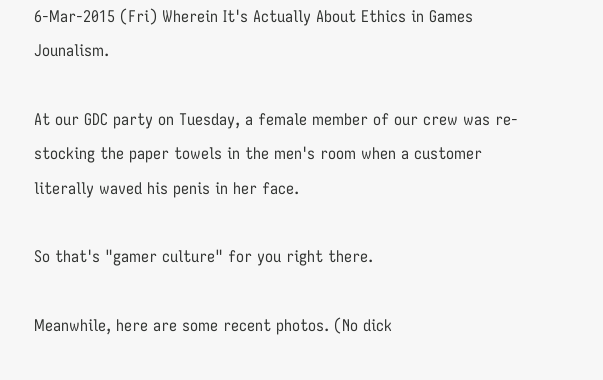6-Mar-2015 (Fri) Wherein It's Actually About Ethics in Games Jounalism.

At our GDC party on Tuesday, a female member of our crew was re-stocking the paper towels in the men's room when a customer literally waved his penis in her face.

So that's "gamer culture" for you right there.

Meanwhile, here are some recent photos. (No dick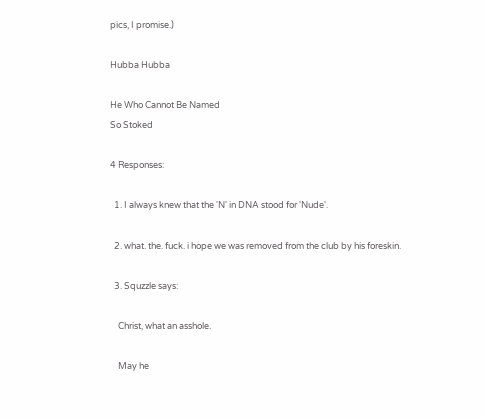pics, I promise.)

Hubba Hubba

He Who Cannot Be Named
So Stoked

4 Responses:

  1. I always knew that the 'N' in DNA stood for 'Nude'.

  2. what. the. fuck. i hope we was removed from the club by his foreskin.

  3. Squzzle says:

    Christ, what an asshole.

    May he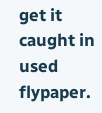get it caught in used flypaper.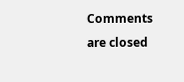Comments are closed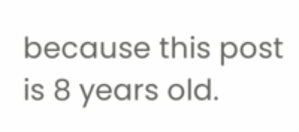because this post is 8 years old.